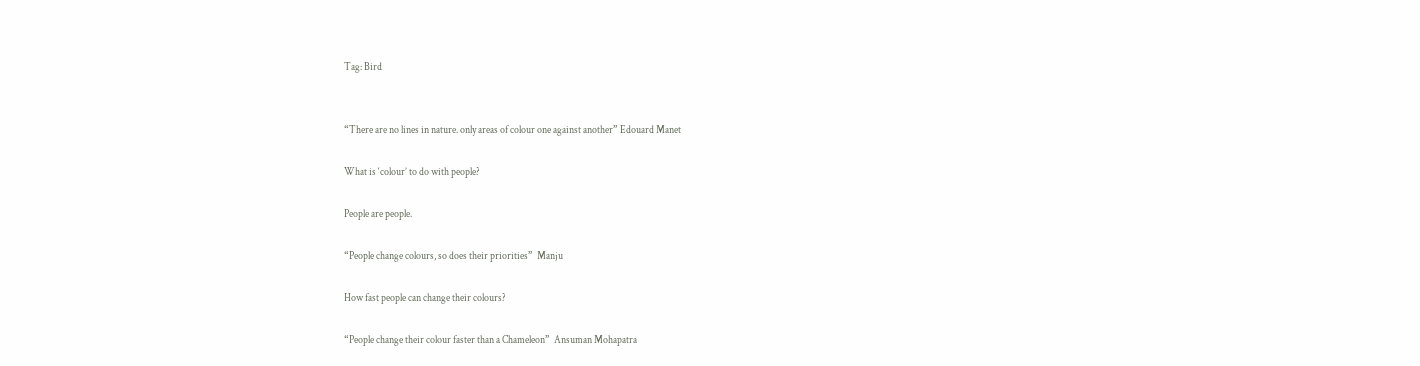Tag: Bird


“There are no lines in nature. only areas of colour one against another” Edouard Manet

What is ‘colour’ to do with people?

People are people.

“People change colours, so does their priorities”  Manju

How fast people can change their colours?

“People change their colour faster than a Chameleon”  Ansuman Mohapatra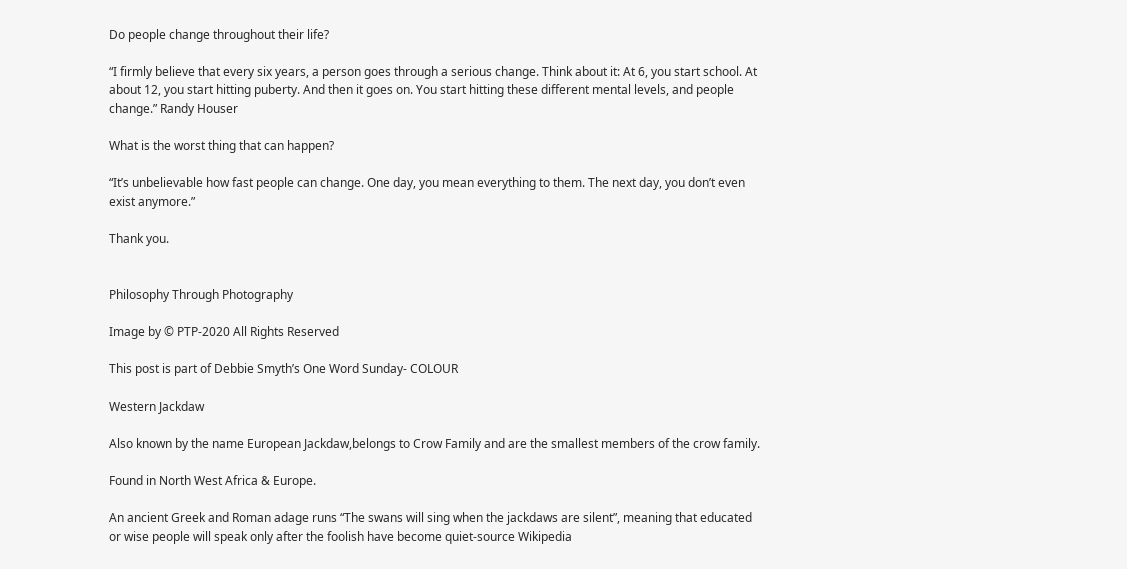Do people change throughout their life?

“I firmly believe that every six years, a person goes through a serious change. Think about it: At 6, you start school. At about 12, you start hitting puberty. And then it goes on. You start hitting these different mental levels, and people change.” Randy Houser

What is the worst thing that can happen?

“It’s unbelievable how fast people can change. One day, you mean everything to them. The next day, you don’t even exist anymore.”

Thank you.


Philosophy Through Photography

Image by © PTP-2020 All Rights Reserved

This post is part of Debbie Smyth’s One Word Sunday- COLOUR

Western Jackdaw

Also known by the name European Jackdaw,belongs to Crow Family and are the smallest members of the crow family.

Found in North West Africa & Europe.

An ancient Greek and Roman adage runs “The swans will sing when the jackdaws are silent”, meaning that educated or wise people will speak only after the foolish have become quiet-source Wikipedia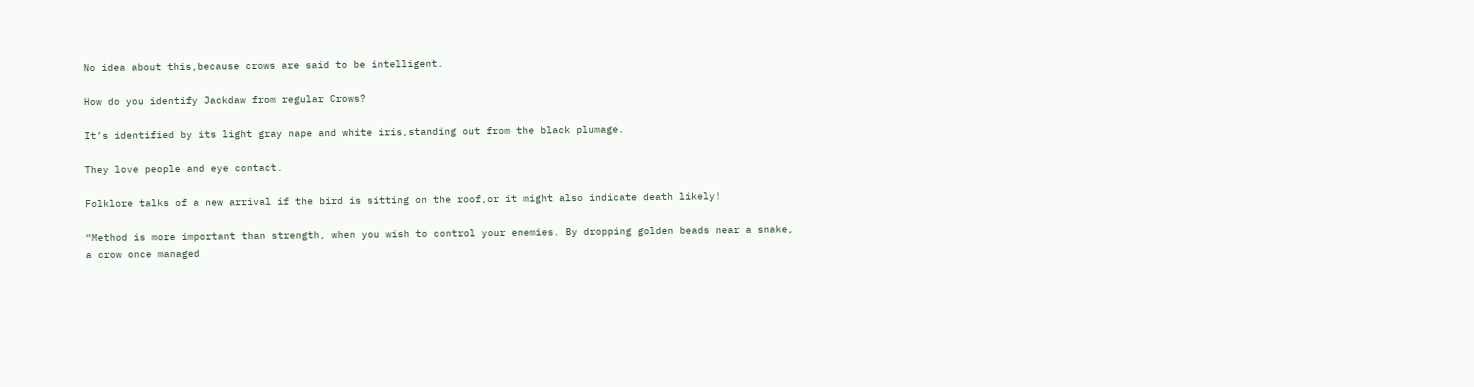No idea about this,because crows are said to be intelligent.

How do you identify Jackdaw from regular Crows?

It’s identified by its light gray nape and white iris,standing out from the black plumage.

They love people and eye contact.

Folklore talks of a new arrival if the bird is sitting on the roof,or it might also indicate death likely!

“Method is more important than strength, when you wish to control your enemies. By dropping golden beads near a snake, a crow once managed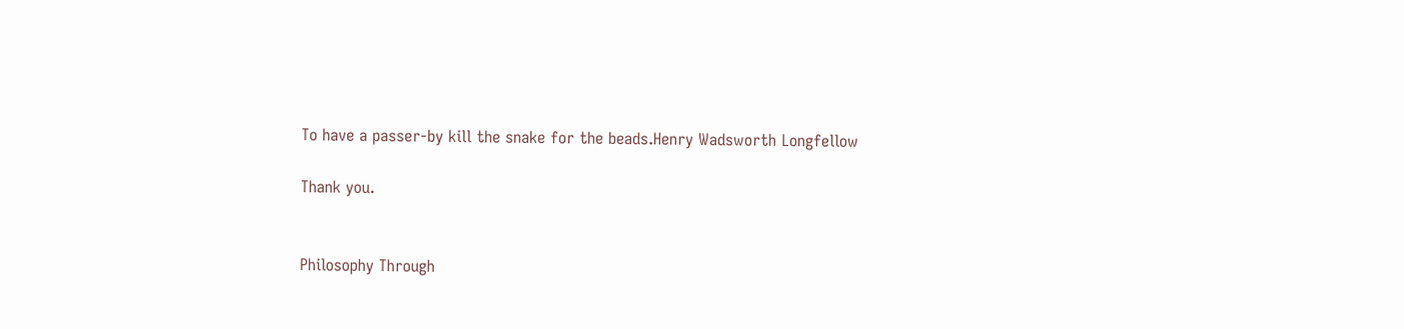To have a passer-by kill the snake for the beads.Henry Wadsworth Longfellow

Thank you.


Philosophy Through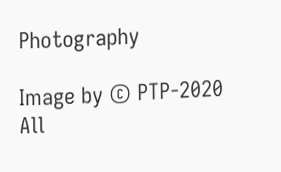Photography

Image by © PTP-2020 All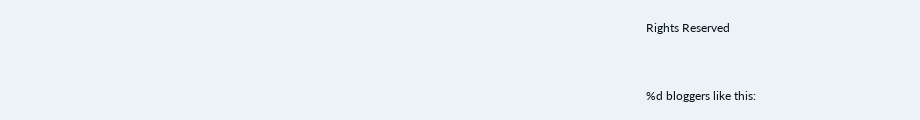Rights Reserved


%d bloggers like this: